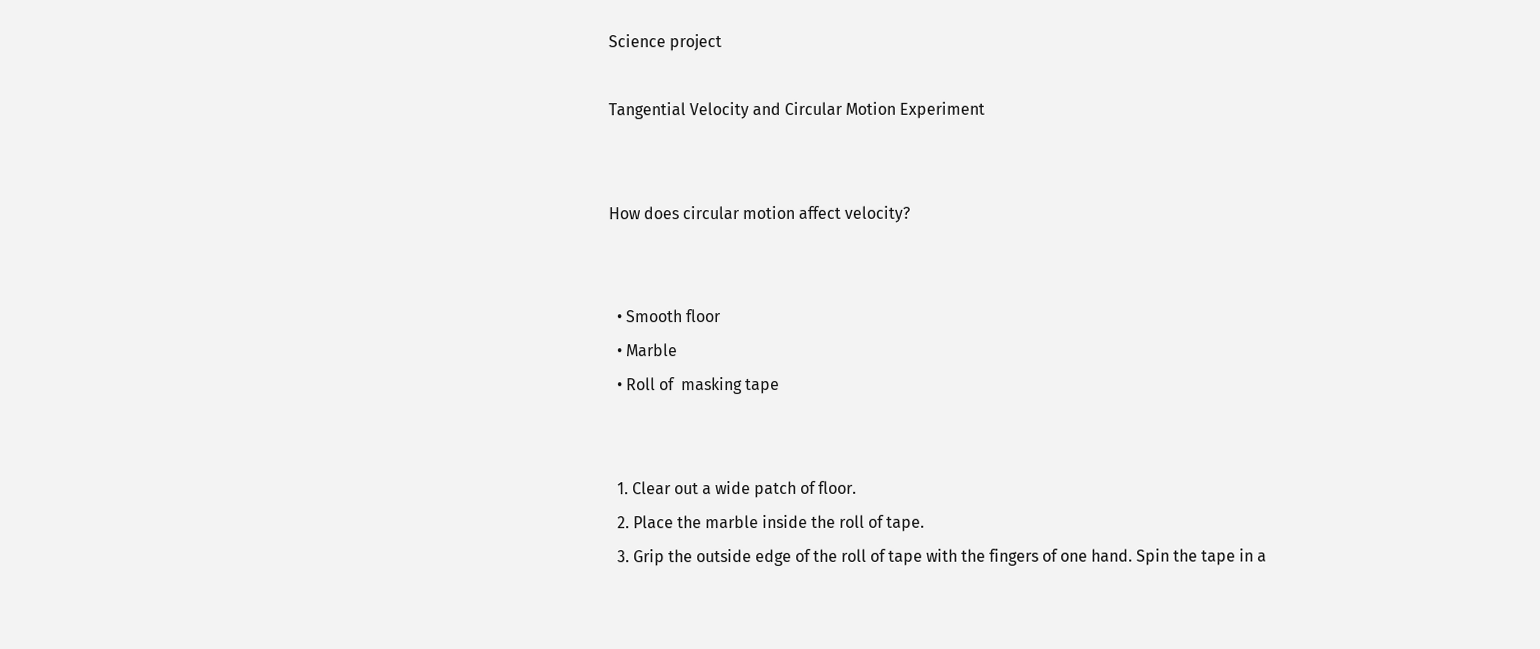Science project

Tangential Velocity and Circular Motion Experiment


How does circular motion affect velocity?


  • Smooth floor
  • Marble
  • Roll of  masking tape


  1. Clear out a wide patch of floor.
  2. Place the marble inside the roll of tape.
  3. Grip the outside edge of the roll of tape with the fingers of one hand. Spin the tape in a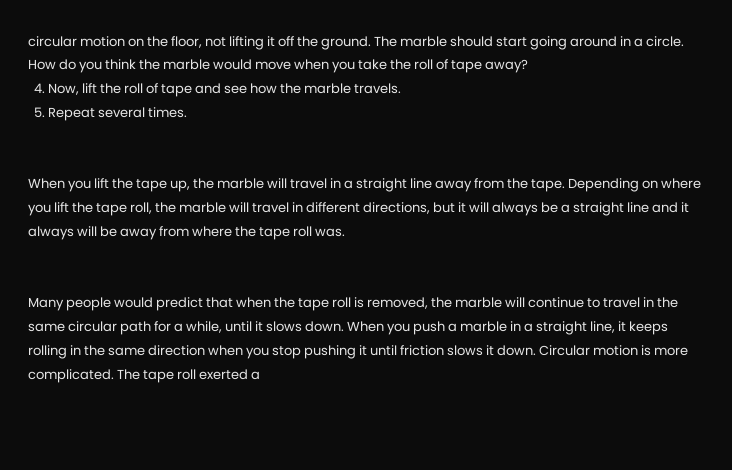circular motion on the floor, not lifting it off the ground. The marble should start going around in a circle. How do you think the marble would move when you take the roll of tape away?
  4. Now, lift the roll of tape and see how the marble travels.
  5. Repeat several times.


When you lift the tape up, the marble will travel in a straight line away from the tape. Depending on where you lift the tape roll, the marble will travel in different directions, but it will always be a straight line and it always will be away from where the tape roll was.


Many people would predict that when the tape roll is removed, the marble will continue to travel in the same circular path for a while, until it slows down. When you push a marble in a straight line, it keeps rolling in the same direction when you stop pushing it until friction slows it down. Circular motion is more complicated. The tape roll exerted a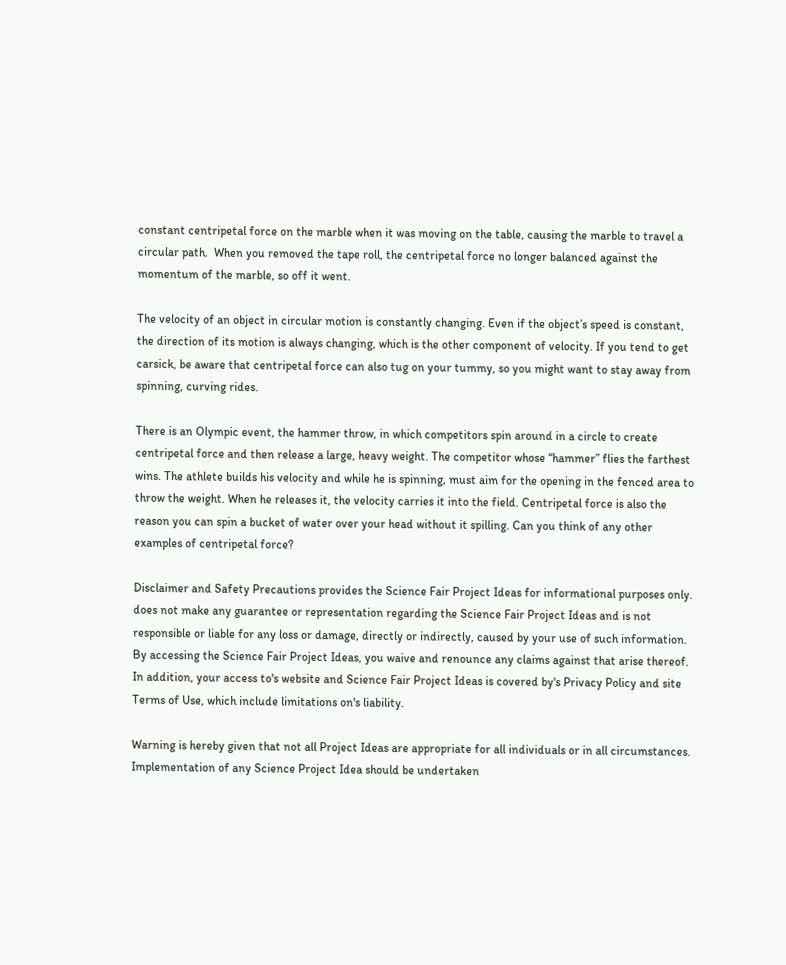constant centripetal force on the marble when it was moving on the table, causing the marble to travel a circular path.  When you removed the tape roll, the centripetal force no longer balanced against the momentum of the marble, so off it went.

The velocity of an object in circular motion is constantly changing. Even if the object’s speed is constant, the direction of its motion is always changing, which is the other component of velocity. If you tend to get carsick, be aware that centripetal force can also tug on your tummy, so you might want to stay away from spinning, curving rides.

There is an Olympic event, the hammer throw, in which competitors spin around in a circle to create centripetal force and then release a large, heavy weight. The competitor whose “hammer” flies the farthest wins. The athlete builds his velocity and while he is spinning, must aim for the opening in the fenced area to throw the weight. When he releases it, the velocity carries it into the field. Centripetal force is also the reason you can spin a bucket of water over your head without it spilling. Can you think of any other examples of centripetal force?

Disclaimer and Safety Precautions provides the Science Fair Project Ideas for informational purposes only. does not make any guarantee or representation regarding the Science Fair Project Ideas and is not responsible or liable for any loss or damage, directly or indirectly, caused by your use of such information. By accessing the Science Fair Project Ideas, you waive and renounce any claims against that arise thereof. In addition, your access to's website and Science Fair Project Ideas is covered by's Privacy Policy and site Terms of Use, which include limitations on's liability.

Warning is hereby given that not all Project Ideas are appropriate for all individuals or in all circumstances. Implementation of any Science Project Idea should be undertaken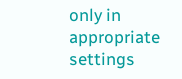only in appropriate settings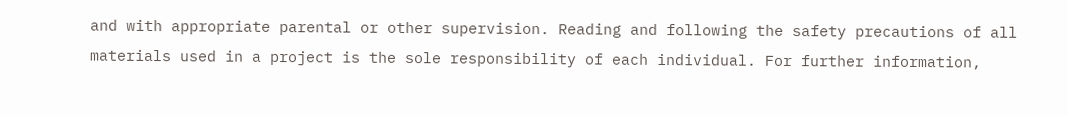and with appropriate parental or other supervision. Reading and following the safety precautions of all materials used in a project is the sole responsibility of each individual. For further information,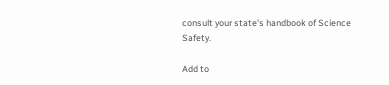consult your state's handbook of Science Safety.

Add to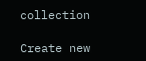collection

Create new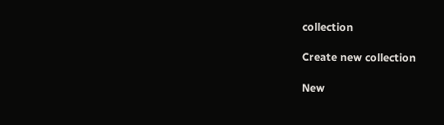collection

Create new collection

New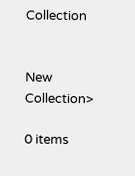Collection


New Collection>

0 items